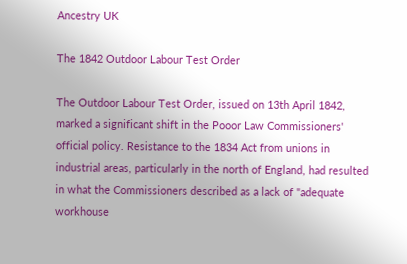Ancestry UK

The 1842 Outdoor Labour Test Order

The Outdoor Labour Test Order, issued on 13th April 1842, marked a significant shift in the Pooor Law Commissioners' official policy. Resistance to the 1834 Act from unions in industrial areas, particularly in the north of England, had resulted in what the Commissioners described as a lack of "adequate workhouse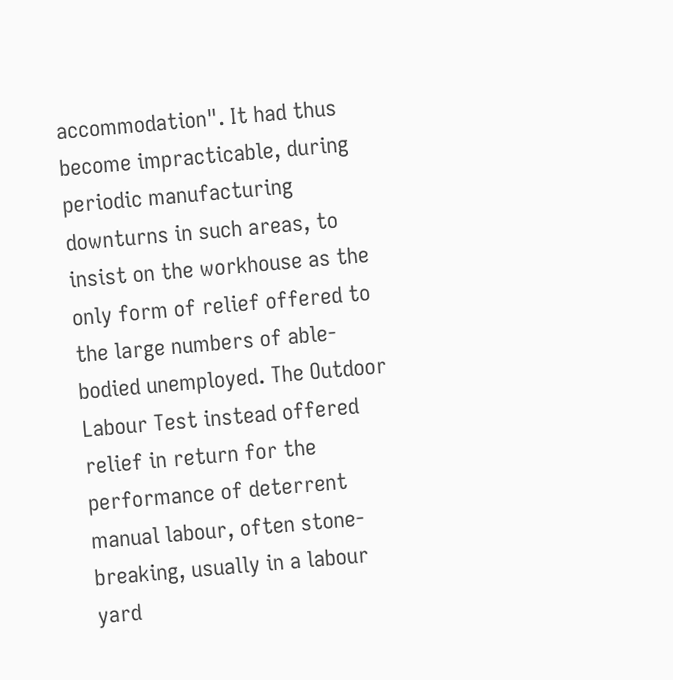accommodation". It had thus become impracticable, during periodic manufacturing downturns in such areas, to insist on the workhouse as the only form of relief offered to the large numbers of able-bodied unemployed. The Outdoor Labour Test instead offered relief in return for the performance of deterrent manual labour, often stone-breaking, usually in a labour yard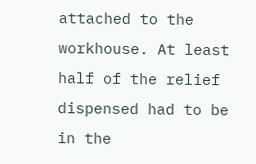attached to the workhouse. At least half of the relief dispensed had to be in the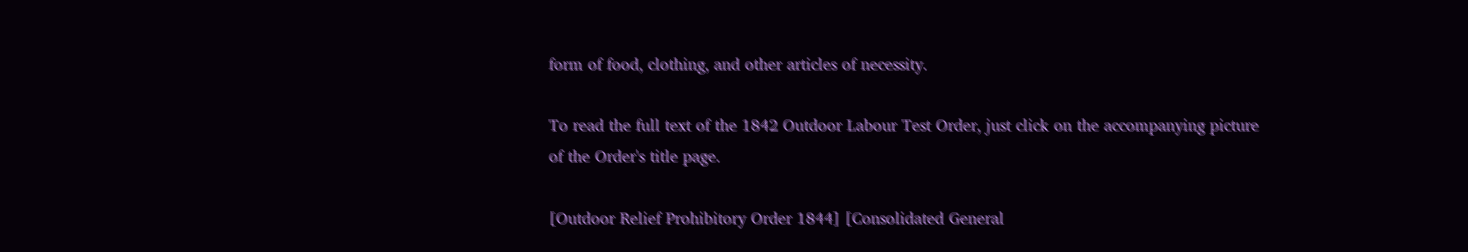form of food, clothing, and other articles of necessity.

To read the full text of the 1842 Outdoor Labour Test Order, just click on the accompanying picture of the Order's title page.

[Outdoor Relief Prohibitory Order 1844] [Consolidated General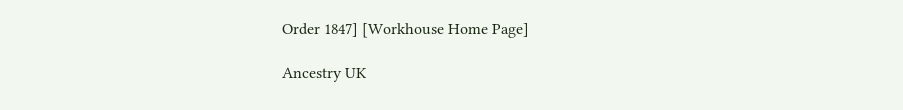Order 1847] [Workhouse Home Page]

Ancestry UK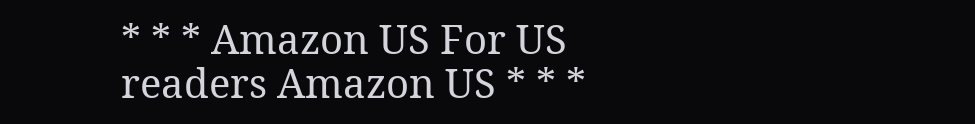* * * Amazon US For US readers Amazon US * * *